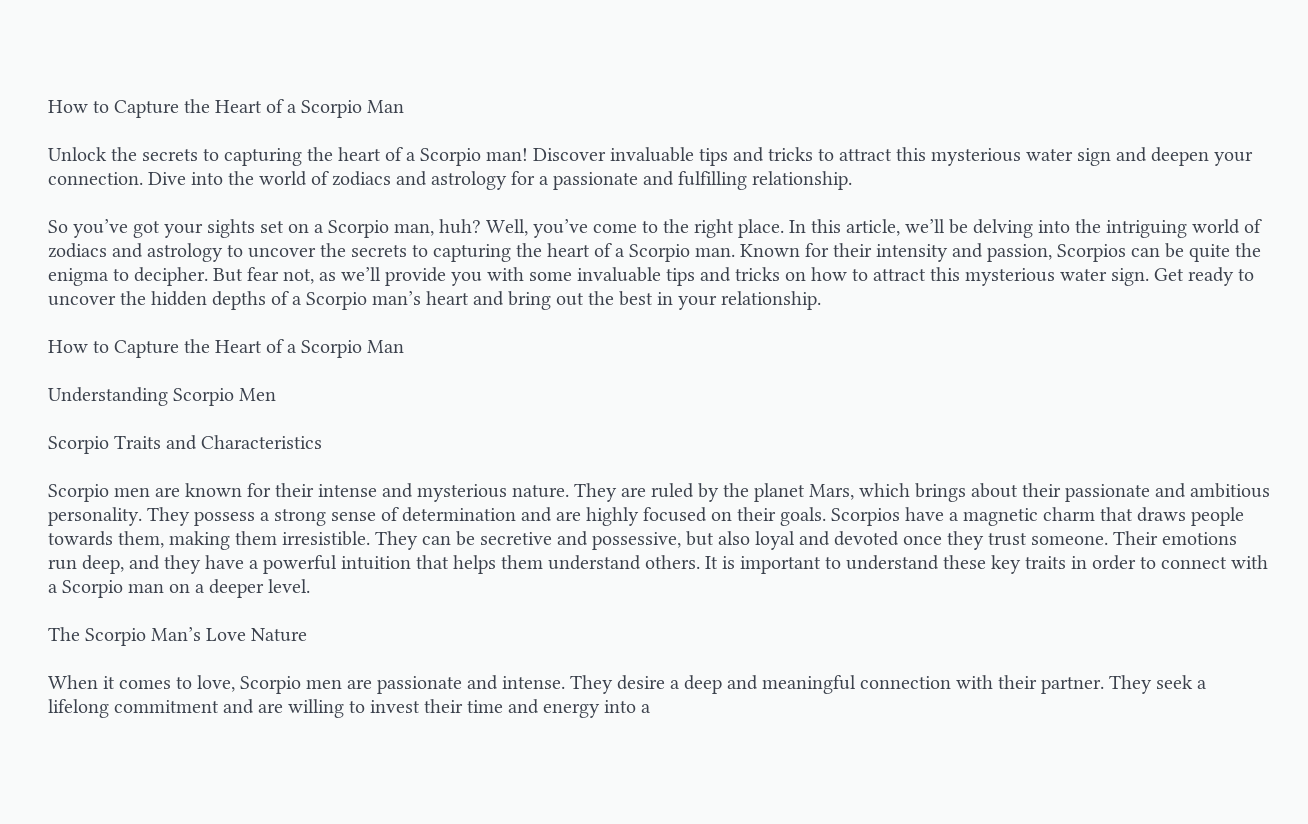How to Capture the Heart of a Scorpio Man

Unlock the secrets to capturing the heart of a Scorpio man! Discover invaluable tips and tricks to attract this mysterious water sign and deepen your connection. Dive into the world of zodiacs and astrology for a passionate and fulfilling relationship.

So you’ve got your sights set on a Scorpio man, huh? Well, you’ve come to the right place. In this article, we’ll be delving into the intriguing world of zodiacs and astrology to uncover the secrets to capturing the heart of a Scorpio man. Known for their intensity and passion, Scorpios can be quite the enigma to decipher. But fear not, as we’ll provide you with some invaluable tips and tricks on how to attract this mysterious water sign. Get ready to uncover the hidden depths of a Scorpio man’s heart and bring out the best in your relationship.

How to Capture the Heart of a Scorpio Man

Understanding Scorpio Men

Scorpio Traits and Characteristics

Scorpio men are known for their intense and mysterious nature. They are ruled by the planet Mars, which brings about their passionate and ambitious personality. They possess a strong sense of determination and are highly focused on their goals. Scorpios have a magnetic charm that draws people towards them, making them irresistible. They can be secretive and possessive, but also loyal and devoted once they trust someone. Their emotions run deep, and they have a powerful intuition that helps them understand others. It is important to understand these key traits in order to connect with a Scorpio man on a deeper level.

The Scorpio Man’s Love Nature

When it comes to love, Scorpio men are passionate and intense. They desire a deep and meaningful connection with their partner. They seek a lifelong commitment and are willing to invest their time and energy into a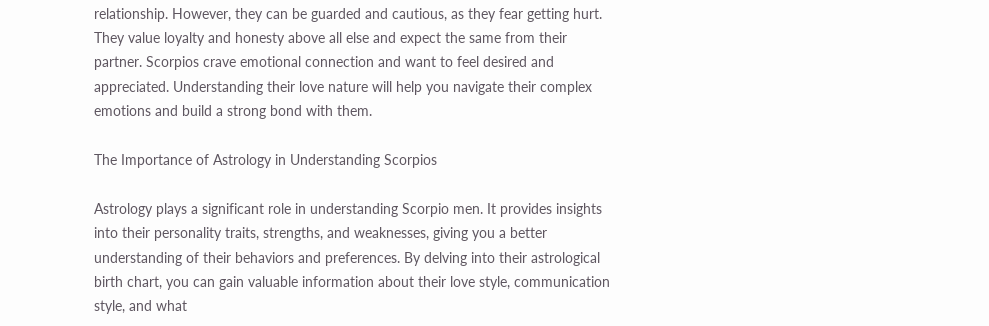relationship. However, they can be guarded and cautious, as they fear getting hurt. They value loyalty and honesty above all else and expect the same from their partner. Scorpios crave emotional connection and want to feel desired and appreciated. Understanding their love nature will help you navigate their complex emotions and build a strong bond with them.

The Importance of Astrology in Understanding Scorpios

Astrology plays a significant role in understanding Scorpio men. It provides insights into their personality traits, strengths, and weaknesses, giving you a better understanding of their behaviors and preferences. By delving into their astrological birth chart, you can gain valuable information about their love style, communication style, and what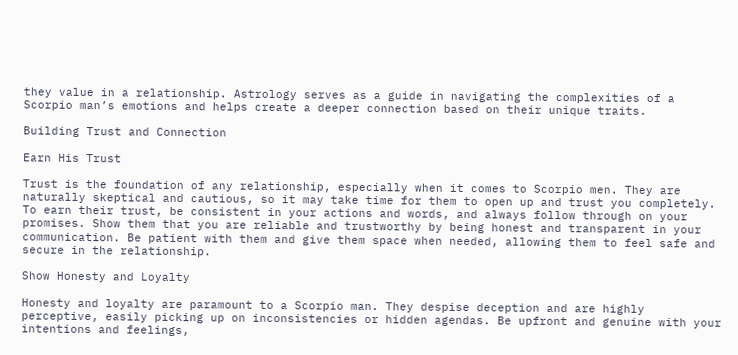they value in a relationship. Astrology serves as a guide in navigating the complexities of a Scorpio man’s emotions and helps create a deeper connection based on their unique traits.

Building Trust and Connection

Earn His Trust

Trust is the foundation of any relationship, especially when it comes to Scorpio men. They are naturally skeptical and cautious, so it may take time for them to open up and trust you completely. To earn their trust, be consistent in your actions and words, and always follow through on your promises. Show them that you are reliable and trustworthy by being honest and transparent in your communication. Be patient with them and give them space when needed, allowing them to feel safe and secure in the relationship.

Show Honesty and Loyalty

Honesty and loyalty are paramount to a Scorpio man. They despise deception and are highly perceptive, easily picking up on inconsistencies or hidden agendas. Be upfront and genuine with your intentions and feelings,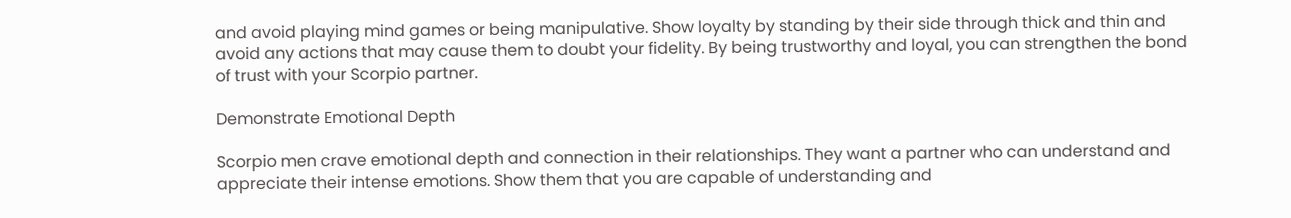and avoid playing mind games or being manipulative. Show loyalty by standing by their side through thick and thin and avoid any actions that may cause them to doubt your fidelity. By being trustworthy and loyal, you can strengthen the bond of trust with your Scorpio partner.

Demonstrate Emotional Depth

Scorpio men crave emotional depth and connection in their relationships. They want a partner who can understand and appreciate their intense emotions. Show them that you are capable of understanding and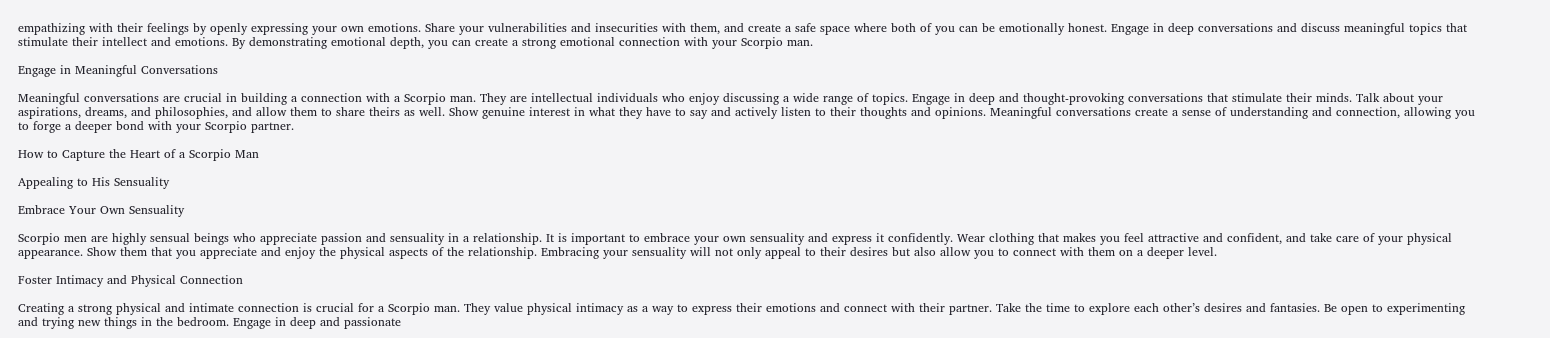empathizing with their feelings by openly expressing your own emotions. Share your vulnerabilities and insecurities with them, and create a safe space where both of you can be emotionally honest. Engage in deep conversations and discuss meaningful topics that stimulate their intellect and emotions. By demonstrating emotional depth, you can create a strong emotional connection with your Scorpio man.

Engage in Meaningful Conversations

Meaningful conversations are crucial in building a connection with a Scorpio man. They are intellectual individuals who enjoy discussing a wide range of topics. Engage in deep and thought-provoking conversations that stimulate their minds. Talk about your aspirations, dreams, and philosophies, and allow them to share theirs as well. Show genuine interest in what they have to say and actively listen to their thoughts and opinions. Meaningful conversations create a sense of understanding and connection, allowing you to forge a deeper bond with your Scorpio partner.

How to Capture the Heart of a Scorpio Man

Appealing to His Sensuality

Embrace Your Own Sensuality

Scorpio men are highly sensual beings who appreciate passion and sensuality in a relationship. It is important to embrace your own sensuality and express it confidently. Wear clothing that makes you feel attractive and confident, and take care of your physical appearance. Show them that you appreciate and enjoy the physical aspects of the relationship. Embracing your sensuality will not only appeal to their desires but also allow you to connect with them on a deeper level.

Foster Intimacy and Physical Connection

Creating a strong physical and intimate connection is crucial for a Scorpio man. They value physical intimacy as a way to express their emotions and connect with their partner. Take the time to explore each other’s desires and fantasies. Be open to experimenting and trying new things in the bedroom. Engage in deep and passionate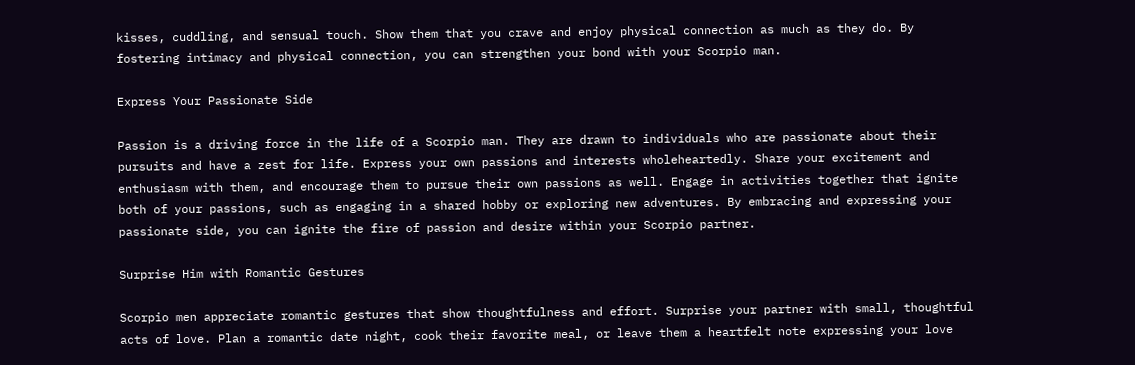kisses, cuddling, and sensual touch. Show them that you crave and enjoy physical connection as much as they do. By fostering intimacy and physical connection, you can strengthen your bond with your Scorpio man.

Express Your Passionate Side

Passion is a driving force in the life of a Scorpio man. They are drawn to individuals who are passionate about their pursuits and have a zest for life. Express your own passions and interests wholeheartedly. Share your excitement and enthusiasm with them, and encourage them to pursue their own passions as well. Engage in activities together that ignite both of your passions, such as engaging in a shared hobby or exploring new adventures. By embracing and expressing your passionate side, you can ignite the fire of passion and desire within your Scorpio partner.

Surprise Him with Romantic Gestures

Scorpio men appreciate romantic gestures that show thoughtfulness and effort. Surprise your partner with small, thoughtful acts of love. Plan a romantic date night, cook their favorite meal, or leave them a heartfelt note expressing your love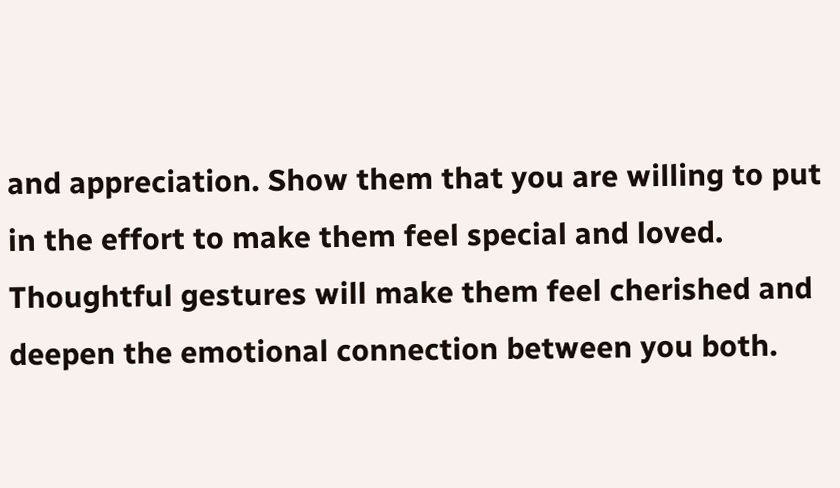and appreciation. Show them that you are willing to put in the effort to make them feel special and loved. Thoughtful gestures will make them feel cherished and deepen the emotional connection between you both.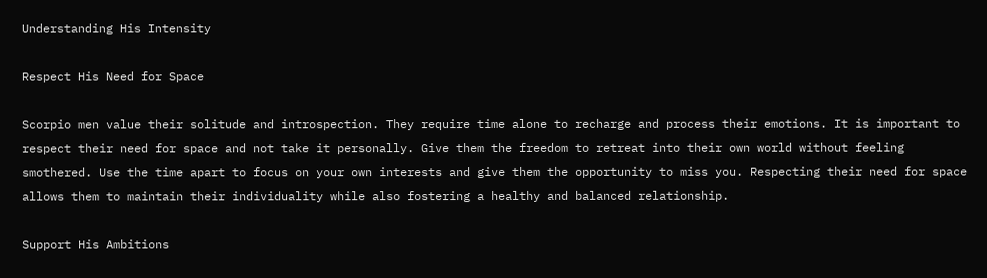Understanding His Intensity

Respect His Need for Space

Scorpio men value their solitude and introspection. They require time alone to recharge and process their emotions. It is important to respect their need for space and not take it personally. Give them the freedom to retreat into their own world without feeling smothered. Use the time apart to focus on your own interests and give them the opportunity to miss you. Respecting their need for space allows them to maintain their individuality while also fostering a healthy and balanced relationship.

Support His Ambitions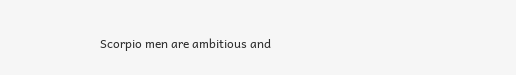Scorpio men are ambitious and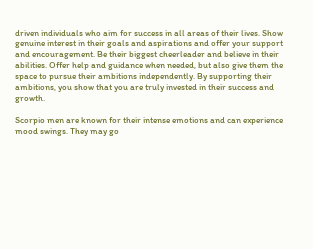driven individuals who aim for success in all areas of their lives. Show genuine interest in their goals and aspirations and offer your support and encouragement. Be their biggest cheerleader and believe in their abilities. Offer help and guidance when needed, but also give them the space to pursue their ambitions independently. By supporting their ambitions, you show that you are truly invested in their success and growth.

Scorpio men are known for their intense emotions and can experience mood swings. They may go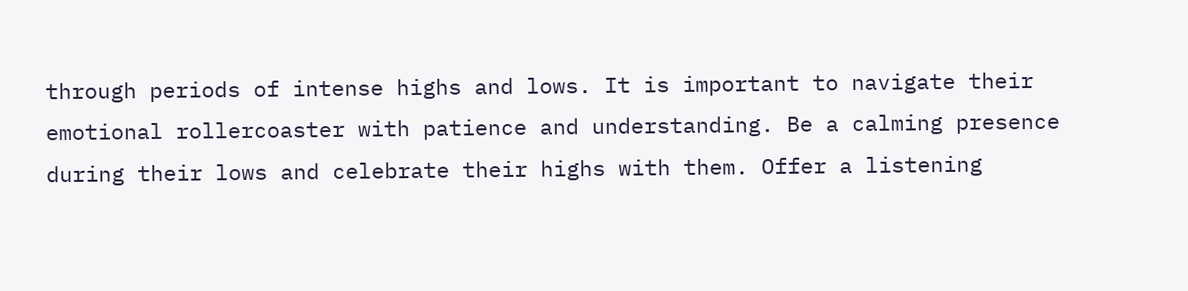through periods of intense highs and lows. It is important to navigate their emotional rollercoaster with patience and understanding. Be a calming presence during their lows and celebrate their highs with them. Offer a listening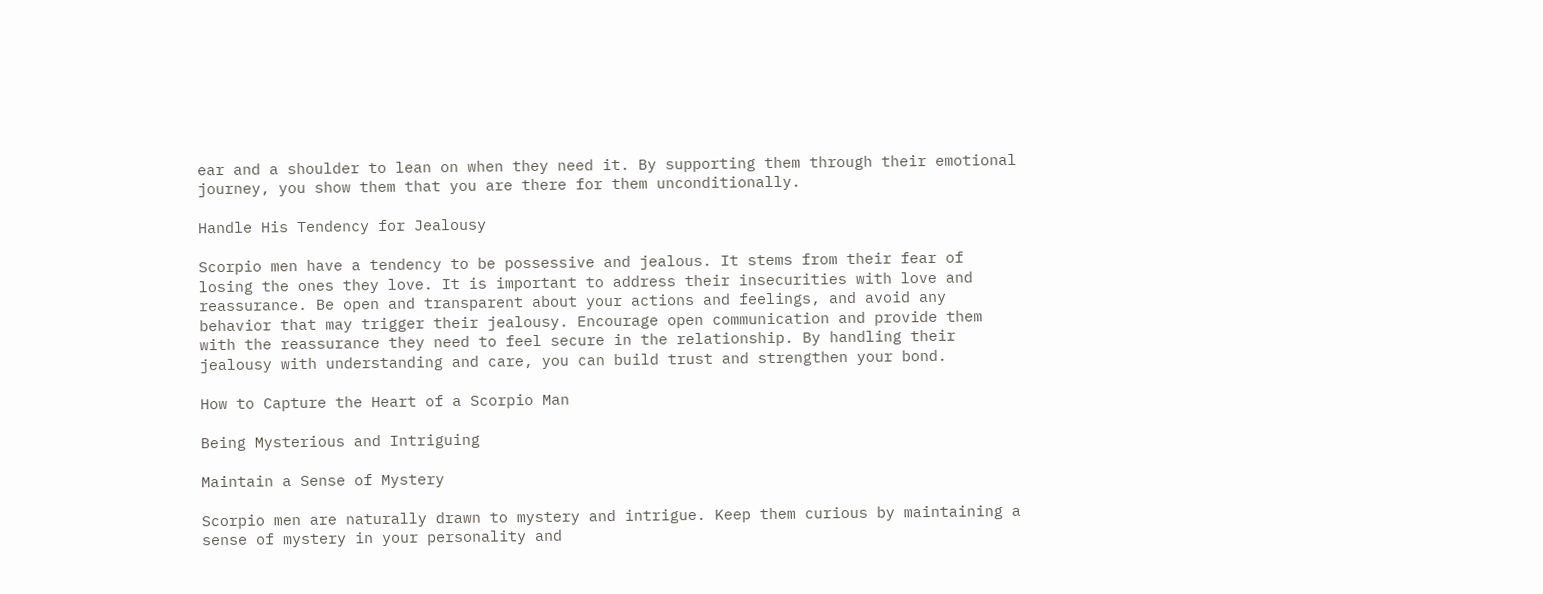ear and a shoulder to lean on when they need it. By supporting them through their emotional journey, you show them that you are there for them unconditionally.

Handle His Tendency for Jealousy

Scorpio men have a tendency to be possessive and jealous. It stems from their fear of losing the ones they love. It is important to address their insecurities with love and reassurance. Be open and transparent about your actions and feelings, and avoid any behavior that may trigger their jealousy. Encourage open communication and provide them with the reassurance they need to feel secure in the relationship. By handling their jealousy with understanding and care, you can build trust and strengthen your bond.

How to Capture the Heart of a Scorpio Man

Being Mysterious and Intriguing

Maintain a Sense of Mystery

Scorpio men are naturally drawn to mystery and intrigue. Keep them curious by maintaining a sense of mystery in your personality and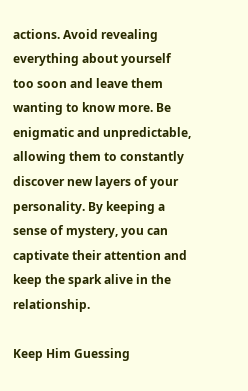actions. Avoid revealing everything about yourself too soon and leave them wanting to know more. Be enigmatic and unpredictable, allowing them to constantly discover new layers of your personality. By keeping a sense of mystery, you can captivate their attention and keep the spark alive in the relationship.

Keep Him Guessing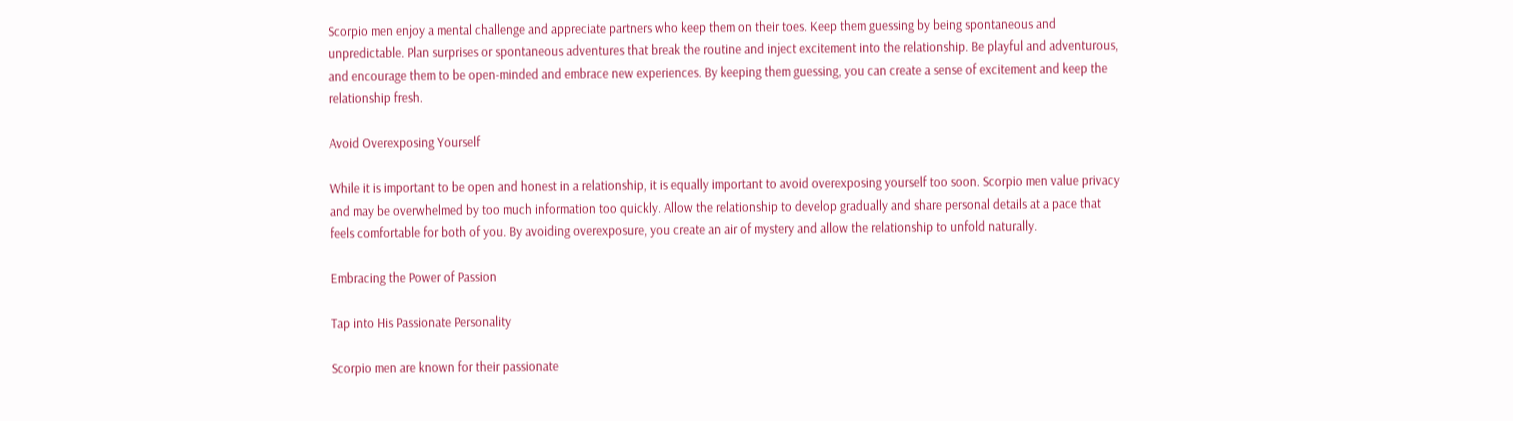Scorpio men enjoy a mental challenge and appreciate partners who keep them on their toes. Keep them guessing by being spontaneous and unpredictable. Plan surprises or spontaneous adventures that break the routine and inject excitement into the relationship. Be playful and adventurous, and encourage them to be open-minded and embrace new experiences. By keeping them guessing, you can create a sense of excitement and keep the relationship fresh.

Avoid Overexposing Yourself

While it is important to be open and honest in a relationship, it is equally important to avoid overexposing yourself too soon. Scorpio men value privacy and may be overwhelmed by too much information too quickly. Allow the relationship to develop gradually and share personal details at a pace that feels comfortable for both of you. By avoiding overexposure, you create an air of mystery and allow the relationship to unfold naturally.

Embracing the Power of Passion

Tap into His Passionate Personality

Scorpio men are known for their passionate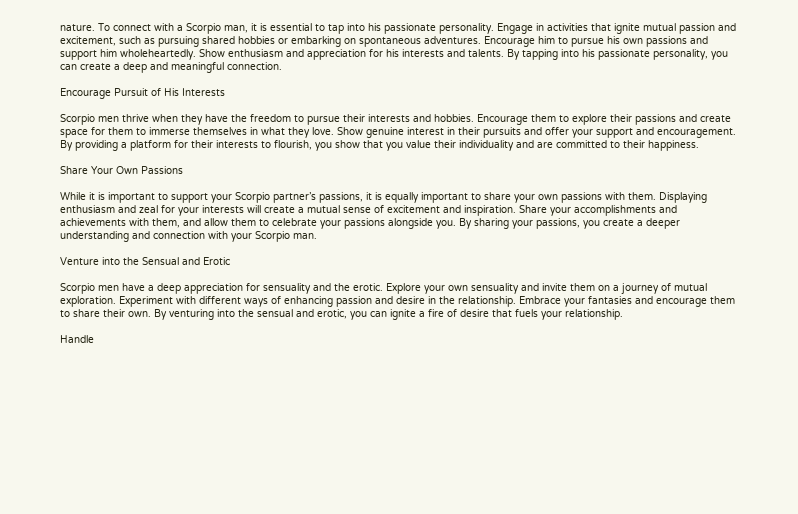nature. To connect with a Scorpio man, it is essential to tap into his passionate personality. Engage in activities that ignite mutual passion and excitement, such as pursuing shared hobbies or embarking on spontaneous adventures. Encourage him to pursue his own passions and support him wholeheartedly. Show enthusiasm and appreciation for his interests and talents. By tapping into his passionate personality, you can create a deep and meaningful connection.

Encourage Pursuit of His Interests

Scorpio men thrive when they have the freedom to pursue their interests and hobbies. Encourage them to explore their passions and create space for them to immerse themselves in what they love. Show genuine interest in their pursuits and offer your support and encouragement. By providing a platform for their interests to flourish, you show that you value their individuality and are committed to their happiness.

Share Your Own Passions

While it is important to support your Scorpio partner’s passions, it is equally important to share your own passions with them. Displaying enthusiasm and zeal for your interests will create a mutual sense of excitement and inspiration. Share your accomplishments and achievements with them, and allow them to celebrate your passions alongside you. By sharing your passions, you create a deeper understanding and connection with your Scorpio man.

Venture into the Sensual and Erotic

Scorpio men have a deep appreciation for sensuality and the erotic. Explore your own sensuality and invite them on a journey of mutual exploration. Experiment with different ways of enhancing passion and desire in the relationship. Embrace your fantasies and encourage them to share their own. By venturing into the sensual and erotic, you can ignite a fire of desire that fuels your relationship.

Handle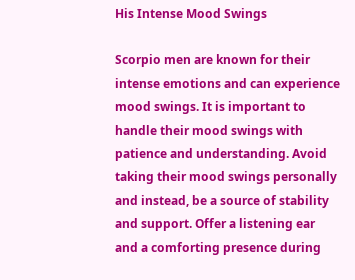His Intense Mood Swings

Scorpio men are known for their intense emotions and can experience mood swings. It is important to handle their mood swings with patience and understanding. Avoid taking their mood swings personally and instead, be a source of stability and support. Offer a listening ear and a comforting presence during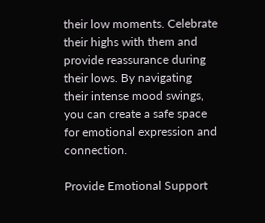their low moments. Celebrate their highs with them and provide reassurance during their lows. By navigating their intense mood swings, you can create a safe space for emotional expression and connection.

Provide Emotional Support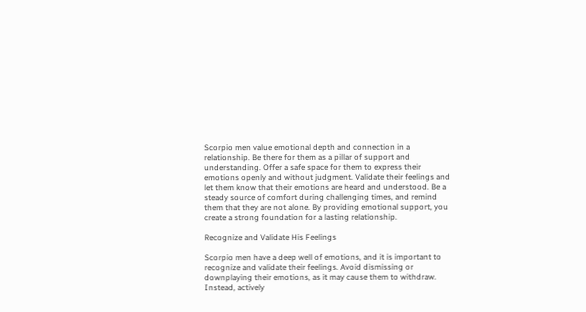Scorpio men value emotional depth and connection in a relationship. Be there for them as a pillar of support and understanding. Offer a safe space for them to express their emotions openly and without judgment. Validate their feelings and let them know that their emotions are heard and understood. Be a steady source of comfort during challenging times, and remind them that they are not alone. By providing emotional support, you create a strong foundation for a lasting relationship.

Recognize and Validate His Feelings

Scorpio men have a deep well of emotions, and it is important to recognize and validate their feelings. Avoid dismissing or downplaying their emotions, as it may cause them to withdraw. Instead, actively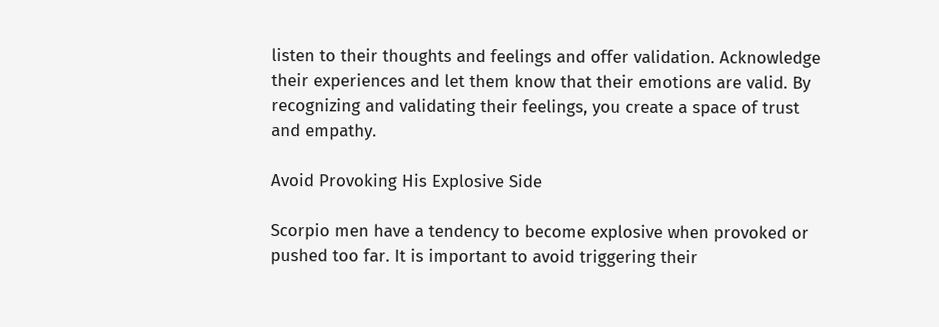listen to their thoughts and feelings and offer validation. Acknowledge their experiences and let them know that their emotions are valid. By recognizing and validating their feelings, you create a space of trust and empathy.

Avoid Provoking His Explosive Side

Scorpio men have a tendency to become explosive when provoked or pushed too far. It is important to avoid triggering their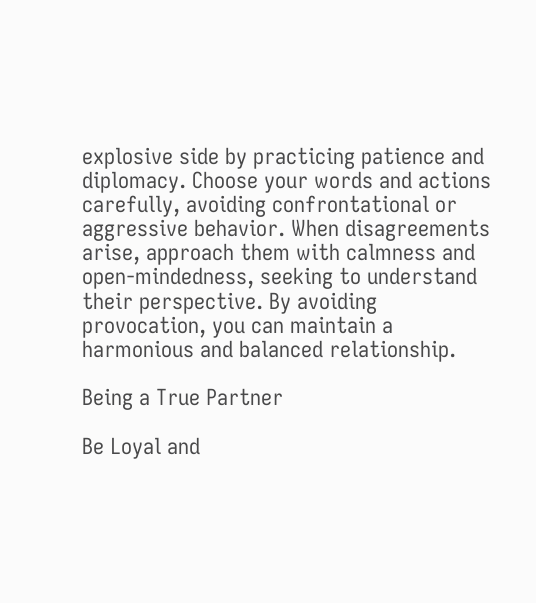explosive side by practicing patience and diplomacy. Choose your words and actions carefully, avoiding confrontational or aggressive behavior. When disagreements arise, approach them with calmness and open-mindedness, seeking to understand their perspective. By avoiding provocation, you can maintain a harmonious and balanced relationship.

Being a True Partner

Be Loyal and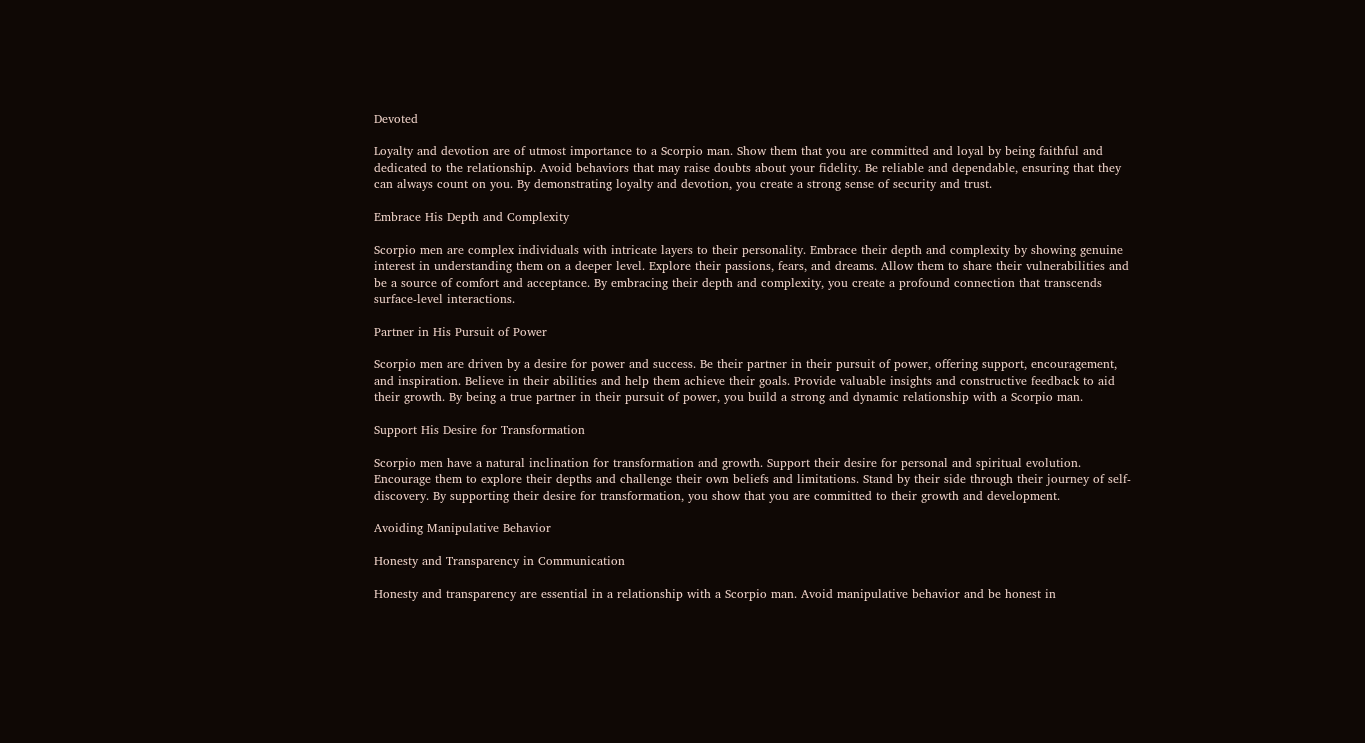Devoted

Loyalty and devotion are of utmost importance to a Scorpio man. Show them that you are committed and loyal by being faithful and dedicated to the relationship. Avoid behaviors that may raise doubts about your fidelity. Be reliable and dependable, ensuring that they can always count on you. By demonstrating loyalty and devotion, you create a strong sense of security and trust.

Embrace His Depth and Complexity

Scorpio men are complex individuals with intricate layers to their personality. Embrace their depth and complexity by showing genuine interest in understanding them on a deeper level. Explore their passions, fears, and dreams. Allow them to share their vulnerabilities and be a source of comfort and acceptance. By embracing their depth and complexity, you create a profound connection that transcends surface-level interactions.

Partner in His Pursuit of Power

Scorpio men are driven by a desire for power and success. Be their partner in their pursuit of power, offering support, encouragement, and inspiration. Believe in their abilities and help them achieve their goals. Provide valuable insights and constructive feedback to aid their growth. By being a true partner in their pursuit of power, you build a strong and dynamic relationship with a Scorpio man.

Support His Desire for Transformation

Scorpio men have a natural inclination for transformation and growth. Support their desire for personal and spiritual evolution. Encourage them to explore their depths and challenge their own beliefs and limitations. Stand by their side through their journey of self-discovery. By supporting their desire for transformation, you show that you are committed to their growth and development.

Avoiding Manipulative Behavior

Honesty and Transparency in Communication

Honesty and transparency are essential in a relationship with a Scorpio man. Avoid manipulative behavior and be honest in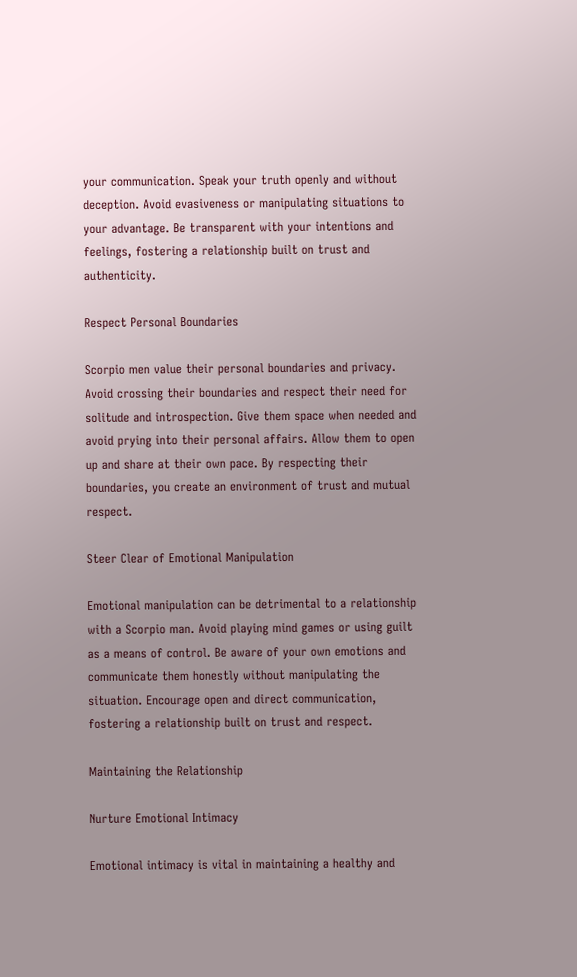your communication. Speak your truth openly and without deception. Avoid evasiveness or manipulating situations to your advantage. Be transparent with your intentions and feelings, fostering a relationship built on trust and authenticity.

Respect Personal Boundaries

Scorpio men value their personal boundaries and privacy. Avoid crossing their boundaries and respect their need for solitude and introspection. Give them space when needed and avoid prying into their personal affairs. Allow them to open up and share at their own pace. By respecting their boundaries, you create an environment of trust and mutual respect.

Steer Clear of Emotional Manipulation

Emotional manipulation can be detrimental to a relationship with a Scorpio man. Avoid playing mind games or using guilt as a means of control. Be aware of your own emotions and communicate them honestly without manipulating the situation. Encourage open and direct communication, fostering a relationship built on trust and respect.

Maintaining the Relationship

Nurture Emotional Intimacy

Emotional intimacy is vital in maintaining a healthy and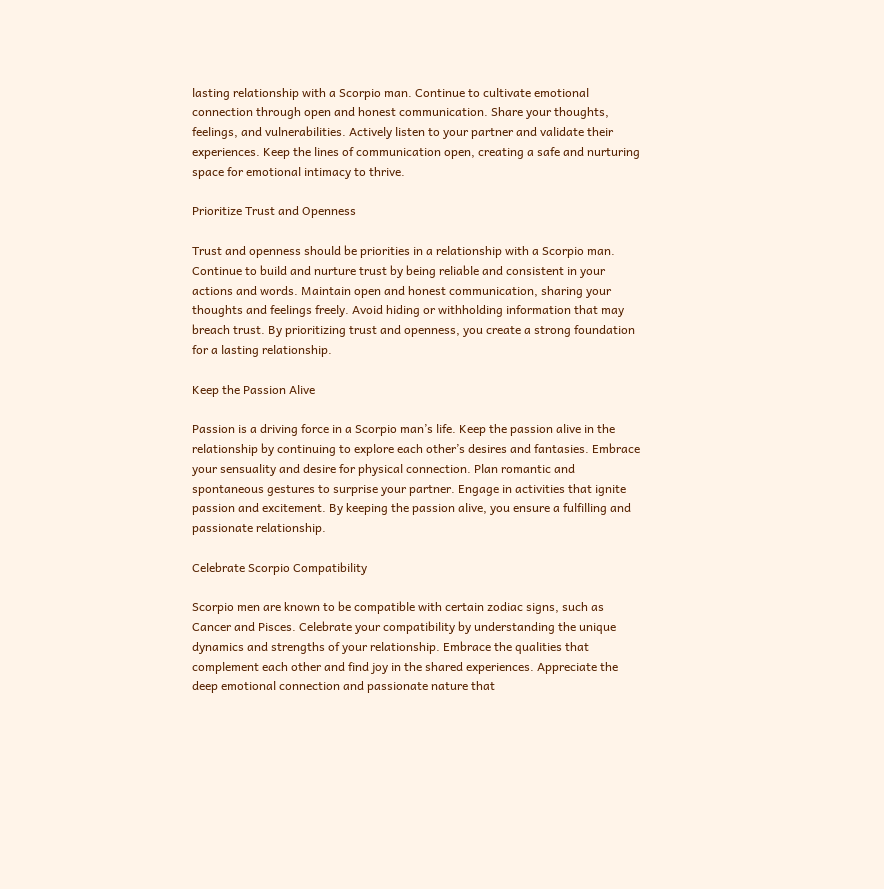lasting relationship with a Scorpio man. Continue to cultivate emotional connection through open and honest communication. Share your thoughts, feelings, and vulnerabilities. Actively listen to your partner and validate their experiences. Keep the lines of communication open, creating a safe and nurturing space for emotional intimacy to thrive.

Prioritize Trust and Openness

Trust and openness should be priorities in a relationship with a Scorpio man. Continue to build and nurture trust by being reliable and consistent in your actions and words. Maintain open and honest communication, sharing your thoughts and feelings freely. Avoid hiding or withholding information that may breach trust. By prioritizing trust and openness, you create a strong foundation for a lasting relationship.

Keep the Passion Alive

Passion is a driving force in a Scorpio man’s life. Keep the passion alive in the relationship by continuing to explore each other’s desires and fantasies. Embrace your sensuality and desire for physical connection. Plan romantic and spontaneous gestures to surprise your partner. Engage in activities that ignite passion and excitement. By keeping the passion alive, you ensure a fulfilling and passionate relationship.

Celebrate Scorpio Compatibility

Scorpio men are known to be compatible with certain zodiac signs, such as Cancer and Pisces. Celebrate your compatibility by understanding the unique dynamics and strengths of your relationship. Embrace the qualities that complement each other and find joy in the shared experiences. Appreciate the deep emotional connection and passionate nature that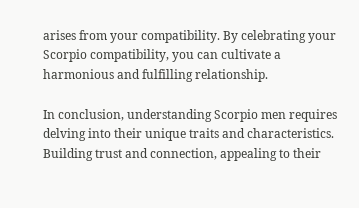arises from your compatibility. By celebrating your Scorpio compatibility, you can cultivate a harmonious and fulfilling relationship.

In conclusion, understanding Scorpio men requires delving into their unique traits and characteristics. Building trust and connection, appealing to their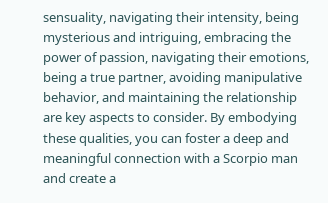sensuality, navigating their intensity, being mysterious and intriguing, embracing the power of passion, navigating their emotions, being a true partner, avoiding manipulative behavior, and maintaining the relationship are key aspects to consider. By embodying these qualities, you can foster a deep and meaningful connection with a Scorpio man and create a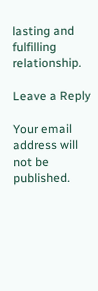lasting and fulfilling relationship.

Leave a Reply

Your email address will not be published.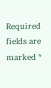Required fields are marked *